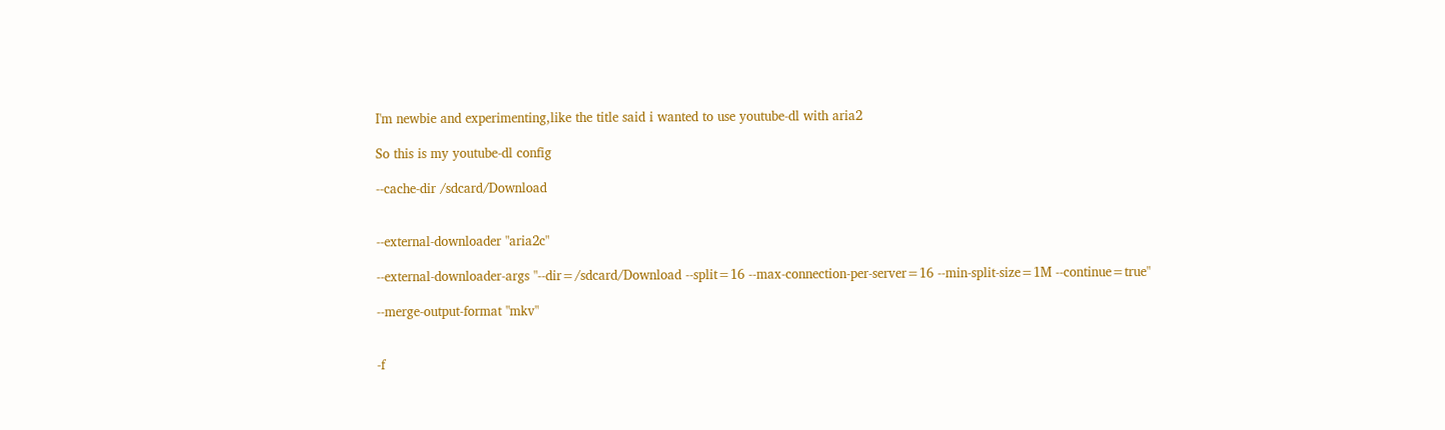I'm newbie and experimenting,like the title said i wanted to use youtube-dl with aria2

So this is my youtube-dl config

--cache-dir /sdcard/Download


--external-downloader "aria2c"

--external-downloader-args "--dir=/sdcard/Download --split=16 --max-connection-per-server=16 --min-split-size=1M --continue=true"

--merge-output-format "mkv"


-f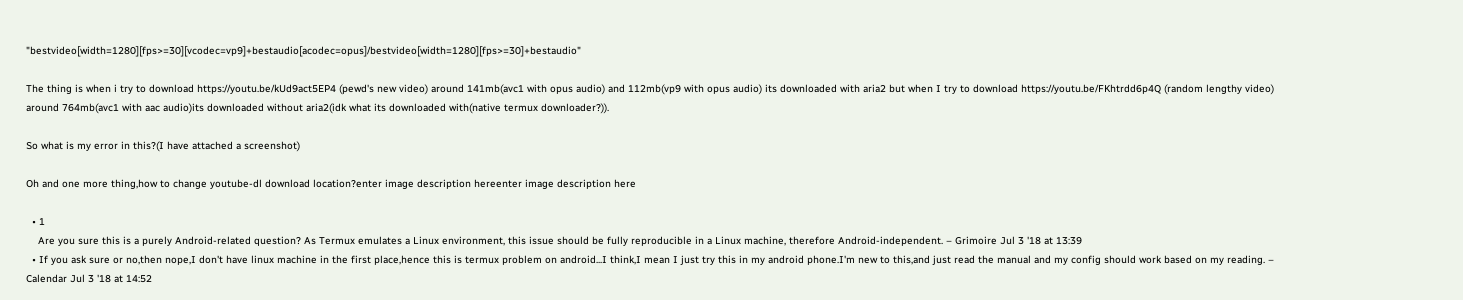"bestvideo[width=1280][fps>=30][vcodec=vp9]+bestaudio[acodec=opus]/bestvideo[width=1280][fps>=30]+bestaudio"

The thing is when i try to download https://youtu.be/kUd9act5EP4 (pewd's new video) around 141mb(avc1 with opus audio) and 112mb(vp9 with opus audio) its downloaded with aria2 but when I try to download https://youtu.be/FKhtrdd6p4Q (random lengthy video) around 764mb(avc1 with aac audio)its downloaded without aria2(idk what its downloaded with(native termux downloader?)).

So what is my error in this?(I have attached a screenshot)

Oh and one more thing,how to change youtube-dl download location?enter image description hereenter image description here

  • 1
    Are you sure this is a purely Android-related question? As Termux emulates a Linux environment, this issue should be fully reproducible in a Linux machine, therefore Android-independent. – Grimoire Jul 3 '18 at 13:39
  • If you ask sure or no,then nope,I don't have linux machine in the first place,hence this is termux problem on android...I think,I mean I just try this in my android phone.I'm new to this,and just read the manual and my config should work based on my reading. – Calendar Jul 3 '18 at 14:52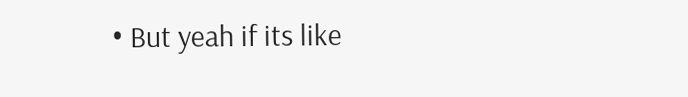• But yeah if its like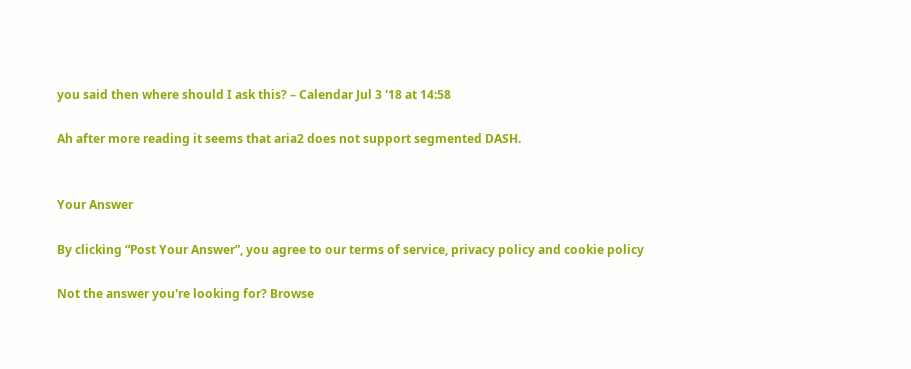you said then where should I ask this? – Calendar Jul 3 '18 at 14:58

Ah after more reading it seems that aria2 does not support segmented DASH.


Your Answer

By clicking “Post Your Answer”, you agree to our terms of service, privacy policy and cookie policy

Not the answer you're looking for? Browse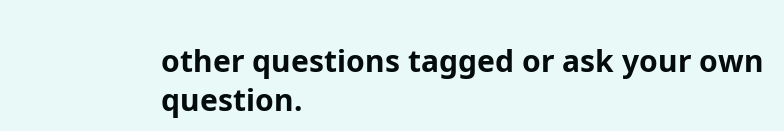other questions tagged or ask your own question.